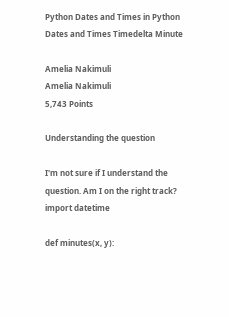Python Dates and Times in Python Dates and Times Timedelta Minute

Amelia Nakimuli
Amelia Nakimuli
5,743 Points

Understanding the question

I'm not sure if I understand the question. Am I on the right track?
import datetime

def minutes(x, y):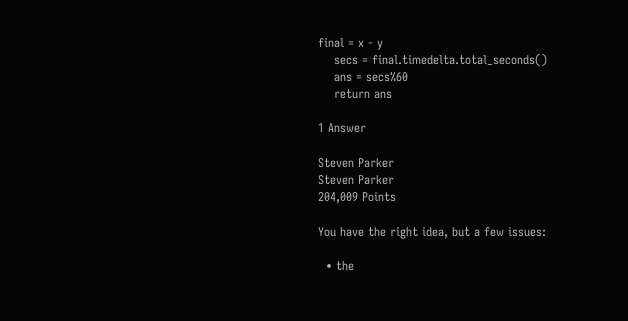final = x - y
    secs = final.timedelta.total_seconds()
    ans = secs%60
    return ans

1 Answer

Steven Parker
Steven Parker
204,009 Points

You have the right idea, but a few issues:

  • the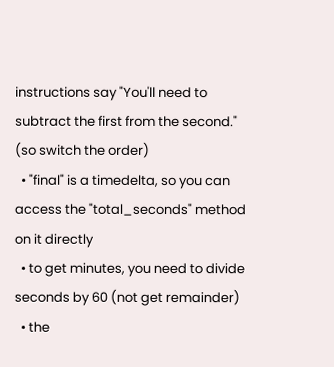instructions say "You'll need to subtract the first from the second." (so switch the order)
  • "final" is a timedelta, so you can access the "total_seconds" method on it directly
  • to get minutes, you need to divide seconds by 60 (not get remainder)
  • the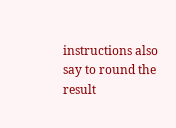instructions also say to round the result